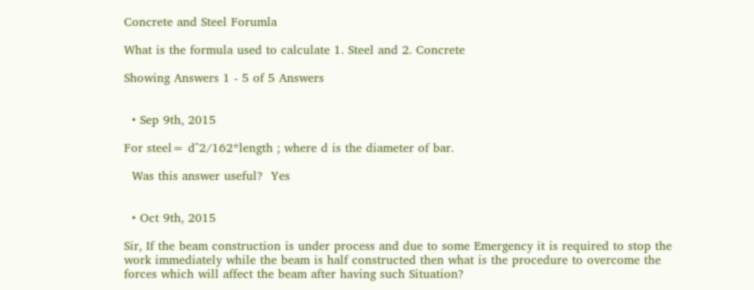Concrete and Steel Forumla

What is the formula used to calculate 1. Steel and 2. Concrete

Showing Answers 1 - 5 of 5 Answers


  • Sep 9th, 2015

For steel= d^2/162*length ; where d is the diameter of bar.

  Was this answer useful?  Yes


  • Oct 9th, 2015

Sir, If the beam construction is under process and due to some Emergency it is required to stop the work immediately while the beam is half constructed then what is the procedure to overcome the forces which will affect the beam after having such Situation?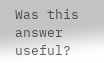Was this answer useful?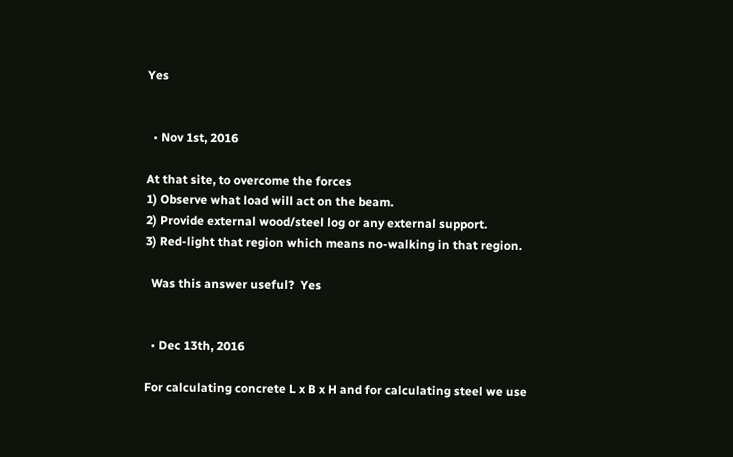Yes


  • Nov 1st, 2016

At that site, to overcome the forces
1) Observe what load will act on the beam.
2) Provide external wood/steel log or any external support.
3) Red-light that region which means no-walking in that region.

  Was this answer useful?  Yes


  • Dec 13th, 2016

For calculating concrete L x B x H and for calculating steel we use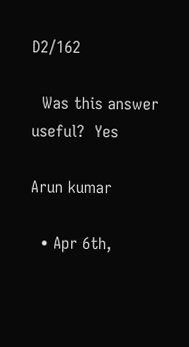D2/162

  Was this answer useful?  Yes

Arun kumar

  • Apr 6th,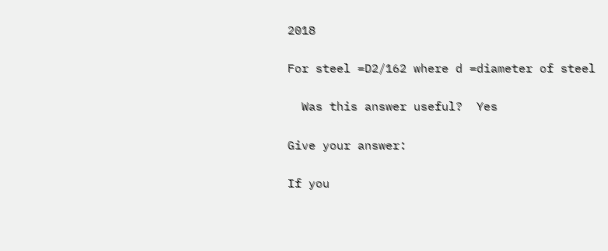2018

For steel =D2/162 where d =diameter of steel

  Was this answer useful?  Yes

Give your answer:

If you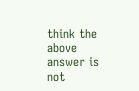think the above answer is not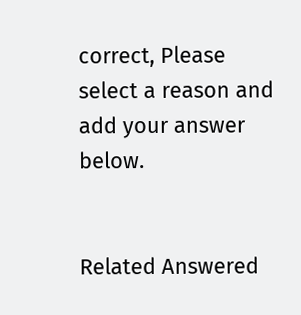correct, Please select a reason and add your answer below.


Related Answered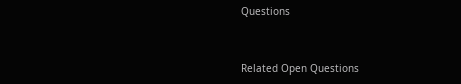Questions


Related Open Questions